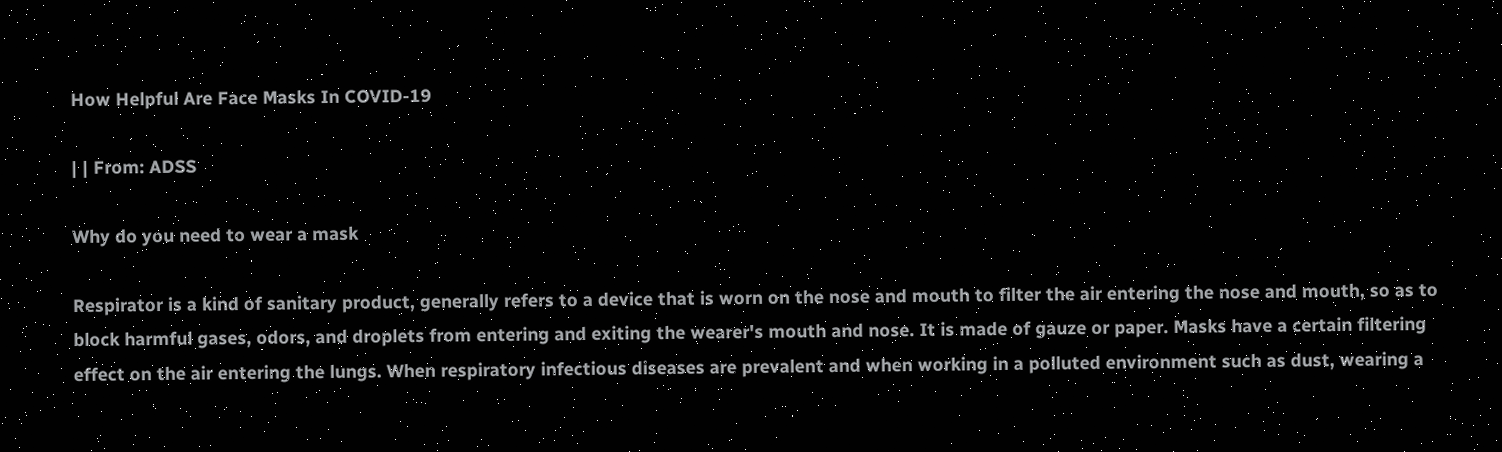How Helpful Are Face Masks In COVID-19

| | From: ADSS

Why do you need to wear a mask

Respirator is a kind of sanitary product, generally refers to a device that is worn on the nose and mouth to filter the air entering the nose and mouth, so as to block harmful gases, odors, and droplets from entering and exiting the wearer's mouth and nose. It is made of gauze or paper. Masks have a certain filtering effect on the air entering the lungs. When respiratory infectious diseases are prevalent and when working in a polluted environment such as dust, wearing a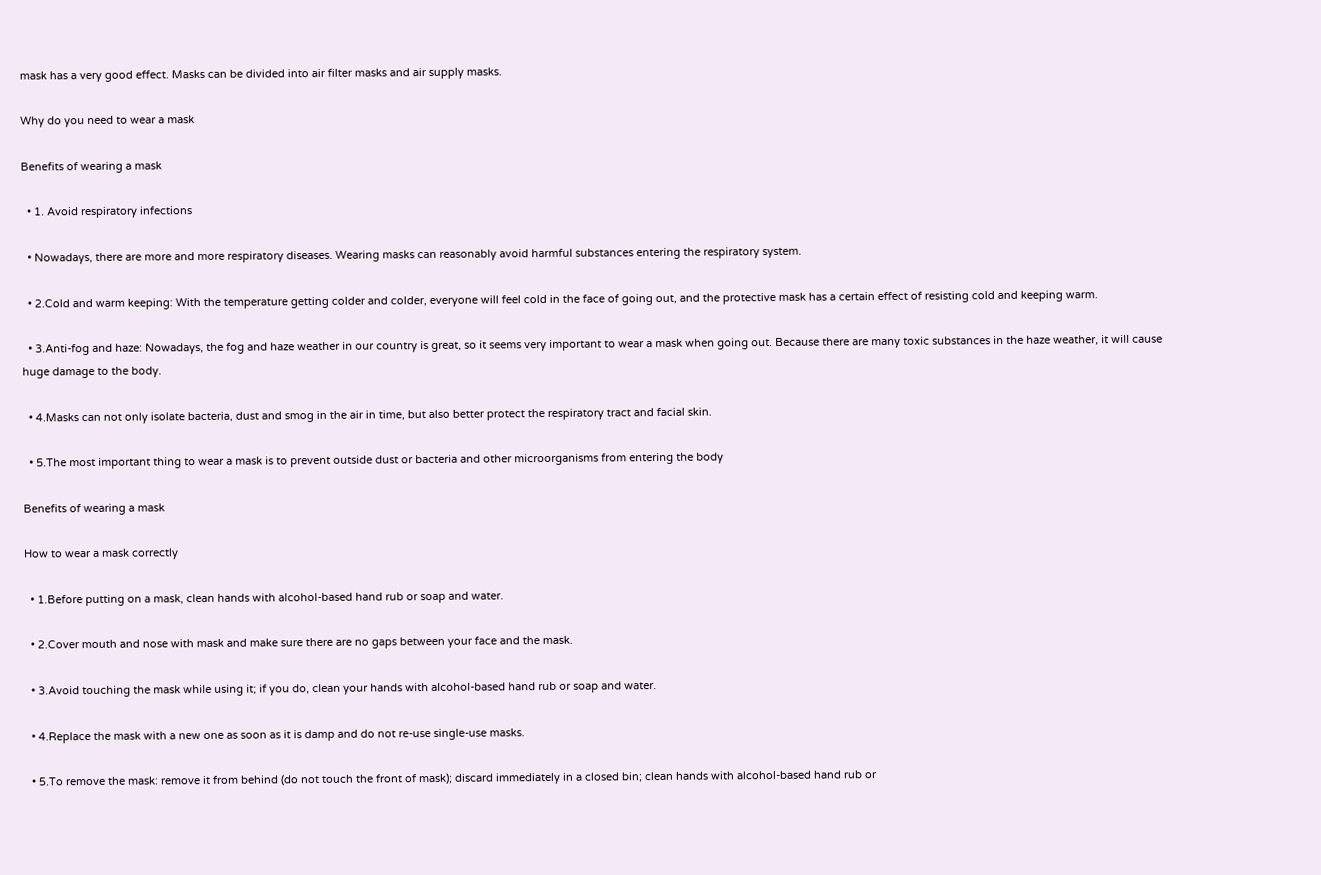mask has a very good effect. Masks can be divided into air filter masks and air supply masks.

Why do you need to wear a mask

Benefits of wearing a mask

  • 1. Avoid respiratory infections

  • Nowadays, there are more and more respiratory diseases. Wearing masks can reasonably avoid harmful substances entering the respiratory system.

  • 2.Cold and warm keeping: With the temperature getting colder and colder, everyone will feel cold in the face of going out, and the protective mask has a certain effect of resisting cold and keeping warm.

  • 3.Anti-fog and haze: Nowadays, the fog and haze weather in our country is great, so it seems very important to wear a mask when going out. Because there are many toxic substances in the haze weather, it will cause huge damage to the body.

  • 4.Masks can not only isolate bacteria, dust and smog in the air in time, but also better protect the respiratory tract and facial skin.

  • 5.The most important thing to wear a mask is to prevent outside dust or bacteria and other microorganisms from entering the body

Benefits of wearing a mask

How to wear a mask correctly

  • 1.Before putting on a mask, clean hands with alcohol-based hand rub or soap and water.

  • 2.Cover mouth and nose with mask and make sure there are no gaps between your face and the mask.

  • 3.Avoid touching the mask while using it; if you do, clean your hands with alcohol-based hand rub or soap and water.

  • 4.Replace the mask with a new one as soon as it is damp and do not re-use single-use masks.

  • 5.To remove the mask: remove it from behind (do not touch the front of mask); discard immediately in a closed bin; clean hands with alcohol-based hand rub or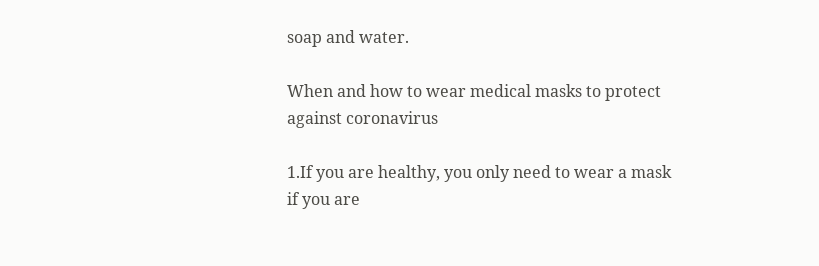soap and water.

When and how to wear medical masks to protect against coronavirus

1.If you are healthy, you only need to wear a mask if you are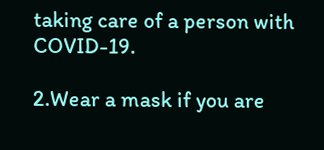taking care of a person with COVID-19.

2.Wear a mask if you are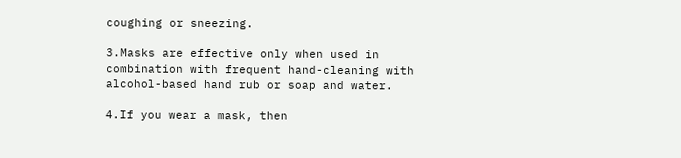coughing or sneezing.

3.Masks are effective only when used in combination with frequent hand-cleaning with alcohol-based hand rub or soap and water.

4.If you wear a mask, then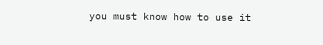you must know how to use it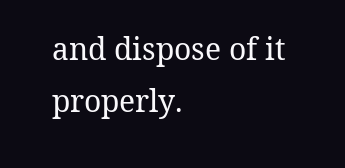and dispose of it properly.